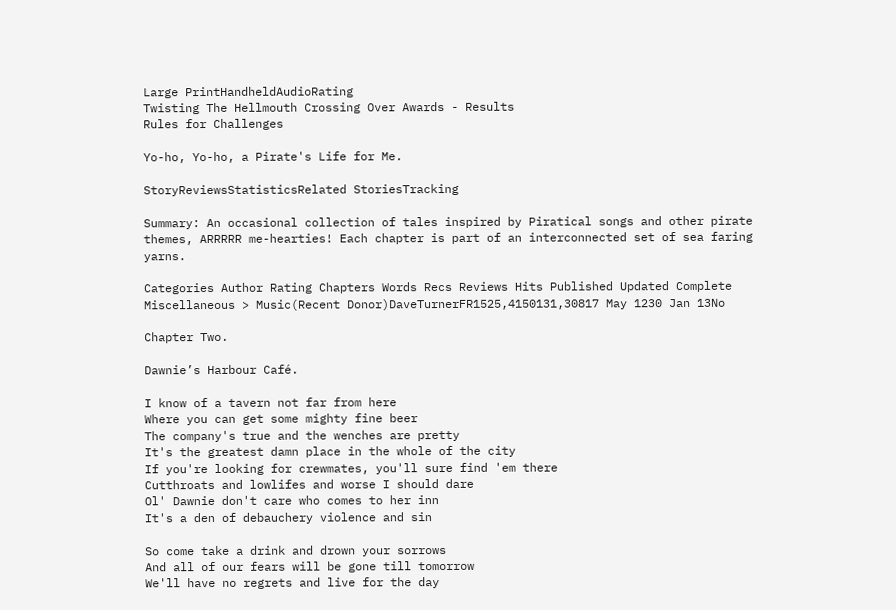Large PrintHandheldAudioRating
Twisting The Hellmouth Crossing Over Awards - Results
Rules for Challenges

Yo-ho, Yo-ho, a Pirate's Life for Me.

StoryReviewsStatisticsRelated StoriesTracking

Summary: An occasional collection of tales inspired by Piratical songs and other pirate themes, ARRRRR me-hearties! Each chapter is part of an interconnected set of sea faring yarns.

Categories Author Rating Chapters Words Recs Reviews Hits Published Updated Complete
Miscellaneous > Music(Recent Donor)DaveTurnerFR1525,4150131,30817 May 1230 Jan 13No

Chapter Two.

Dawnie’s Harbour Café.

I know of a tavern not far from here
Where you can get some mighty fine beer
The company's true and the wenches are pretty
It's the greatest damn place in the whole of the city
If you're looking for crewmates, you'll sure find 'em there
Cutthroats and lowlifes and worse I should dare
Ol' Dawnie don't care who comes to her inn
It's a den of debauchery violence and sin

So come take a drink and drown your sorrows
And all of our fears will be gone till tomorrow
We'll have no regrets and live for the day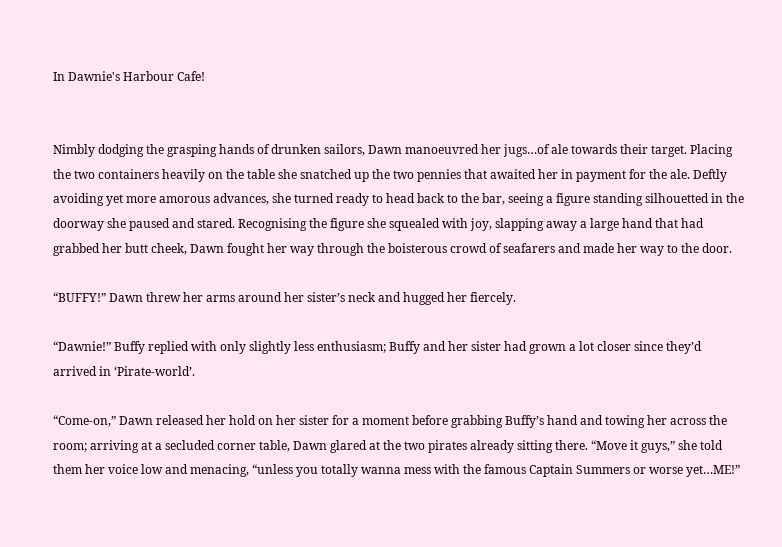In Dawnie's Harbour Cafe!


Nimbly dodging the grasping hands of drunken sailors, Dawn manoeuvred her jugs…of ale towards their target. Placing the two containers heavily on the table she snatched up the two pennies that awaited her in payment for the ale. Deftly avoiding yet more amorous advances, she turned ready to head back to the bar, seeing a figure standing silhouetted in the doorway she paused and stared. Recognising the figure she squealed with joy, slapping away a large hand that had grabbed her butt cheek, Dawn fought her way through the boisterous crowd of seafarers and made her way to the door.

“BUFFY!” Dawn threw her arms around her sister’s neck and hugged her fiercely.

“Dawnie!” Buffy replied with only slightly less enthusiasm; Buffy and her sister had grown a lot closer since they’d arrived in ‘Pirate-world’.

“Come-on,” Dawn released her hold on her sister for a moment before grabbing Buffy’s hand and towing her across the room; arriving at a secluded corner table, Dawn glared at the two pirates already sitting there. “Move it guys,” she told them her voice low and menacing, “unless you totally wanna mess with the famous Captain Summers or worse yet…ME!”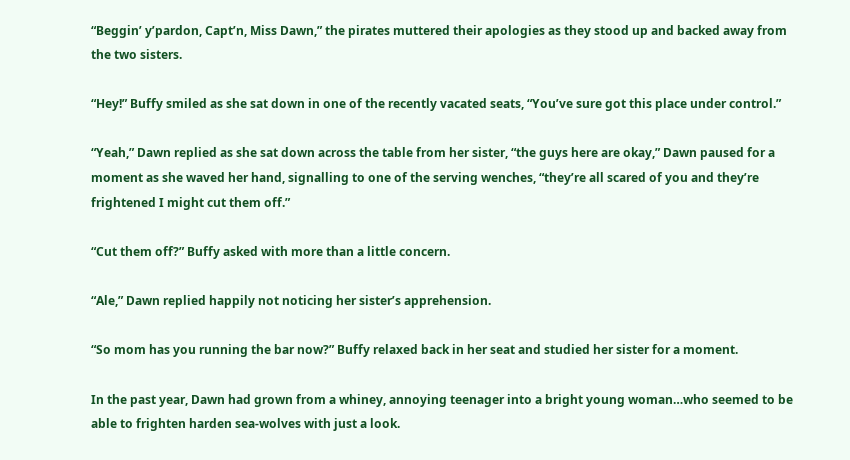“Beggin’ y’pardon, Capt’n, Miss Dawn,” the pirates muttered their apologies as they stood up and backed away from the two sisters.

“Hey!” Buffy smiled as she sat down in one of the recently vacated seats, “You’ve sure got this place under control.”

“Yeah,” Dawn replied as she sat down across the table from her sister, “the guys here are okay,” Dawn paused for a moment as she waved her hand, signalling to one of the serving wenches, “they’re all scared of you and they’re frightened I might cut them off.”

“Cut them off?” Buffy asked with more than a little concern.

“Ale,” Dawn replied happily not noticing her sister’s apprehension.

“So mom has you running the bar now?” Buffy relaxed back in her seat and studied her sister for a moment.

In the past year, Dawn had grown from a whiney, annoying teenager into a bright young woman…who seemed to be able to frighten harden sea-wolves with just a look.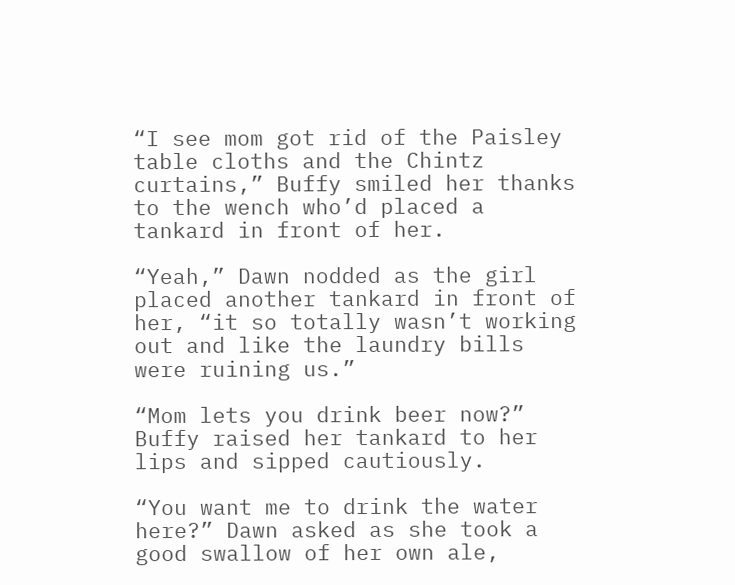“I see mom got rid of the Paisley table cloths and the Chintz curtains,” Buffy smiled her thanks to the wench who’d placed a tankard in front of her.

“Yeah,” Dawn nodded as the girl placed another tankard in front of her, “it so totally wasn’t working out and like the laundry bills were ruining us.”

“Mom lets you drink beer now?” Buffy raised her tankard to her lips and sipped cautiously.

“You want me to drink the water here?” Dawn asked as she took a good swallow of her own ale,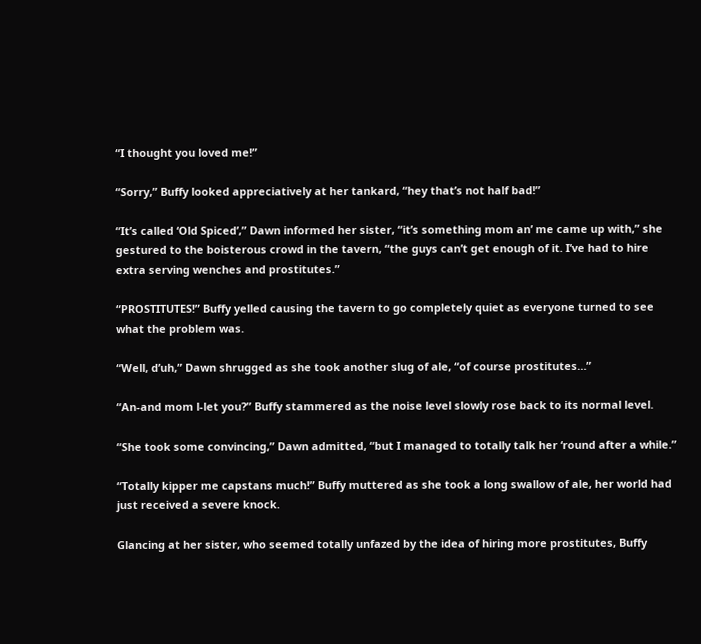“I thought you loved me!”

“Sorry,” Buffy looked appreciatively at her tankard, “hey that’s not half bad!”

“It’s called ‘Old Spiced’,” Dawn informed her sister, “it’s something mom an’ me came up with,” she gestured to the boisterous crowd in the tavern, “the guys can’t get enough of it. I’ve had to hire extra serving wenches and prostitutes.”

“PROSTITUTES!” Buffy yelled causing the tavern to go completely quiet as everyone turned to see what the problem was.

“Well, d’uh,” Dawn shrugged as she took another slug of ale, “of course prostitutes…”

“An-and mom l-let you?” Buffy stammered as the noise level slowly rose back to its normal level.

“She took some convincing,” Dawn admitted, “but I managed to totally talk her ‘round after a while.”

“Totally kipper me capstans much!” Buffy muttered as she took a long swallow of ale, her world had just received a severe knock.

Glancing at her sister, who seemed totally unfazed by the idea of hiring more prostitutes, Buffy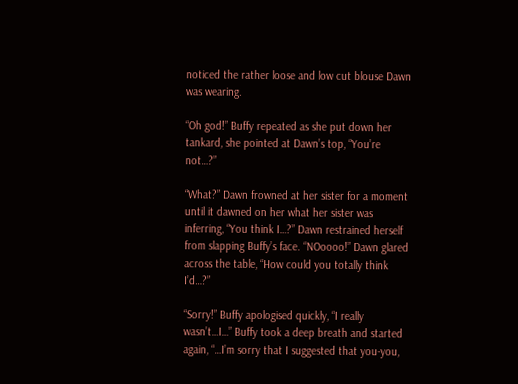noticed the rather loose and low cut blouse Dawn was wearing.

“Oh god!” Buffy repeated as she put down her tankard, she pointed at Dawn’s top, “You’re not…?”

“What?” Dawn frowned at her sister for a moment until it dawned on her what her sister was inferring, “You think I…?” Dawn restrained herself from slapping Buffy’s face. “NOoooo!” Dawn glared across the table, “How could you totally think I’d…?”

“Sorry!” Buffy apologised quickly, “I really wasn’t…I…” Buffy took a deep breath and started again, “…I’m sorry that I suggested that you-you,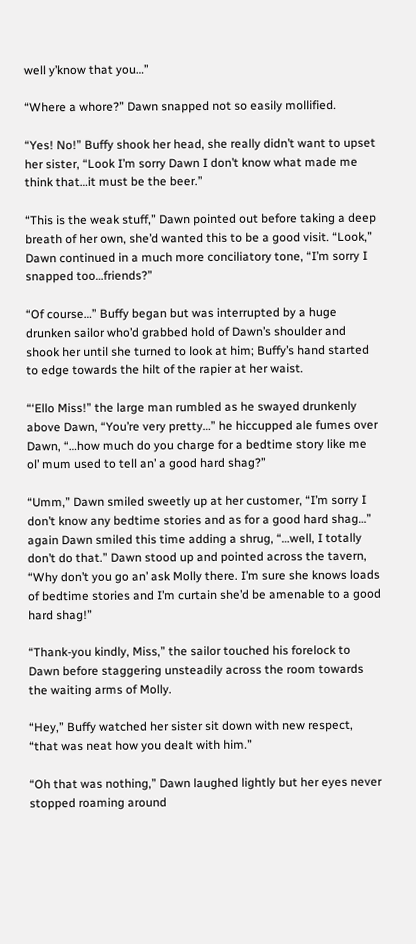well y’know that you…”

“Where a whore?” Dawn snapped not so easily mollified.

“Yes! No!” Buffy shook her head, she really didn’t want to upset her sister, “Look I’m sorry Dawn I don’t know what made me think that…it must be the beer.”

“This is the weak stuff,” Dawn pointed out before taking a deep breath of her own, she’d wanted this to be a good visit. “Look,” Dawn continued in a much more conciliatory tone, “I’m sorry I snapped too…friends?”

“Of course…” Buffy began but was interrupted by a huge drunken sailor who’d grabbed hold of Dawn’s shoulder and shook her until she turned to look at him; Buffy’s hand started to edge towards the hilt of the rapier at her waist.

“‘Ello Miss!” the large man rumbled as he swayed drunkenly above Dawn, “You’re very pretty…” he hiccupped ale fumes over Dawn, “…how much do you charge for a bedtime story like me ol’ mum used to tell an’ a good hard shag?”

“Umm,” Dawn smiled sweetly up at her customer, “I’m sorry I don’t know any bedtime stories and as for a good hard shag…” again Dawn smiled this time adding a shrug, “…well, I totally don’t do that.” Dawn stood up and pointed across the tavern, “Why don’t you go an’ ask Molly there. I’m sure she knows loads of bedtime stories and I’m curtain she’d be amenable to a good hard shag!”

“Thank-you kindly, Miss,” the sailor touched his forelock to Dawn before staggering unsteadily across the room towards the waiting arms of Molly.

“Hey,” Buffy watched her sister sit down with new respect, “that was neat how you dealt with him.”

“Oh that was nothing,” Dawn laughed lightly but her eyes never stopped roaming around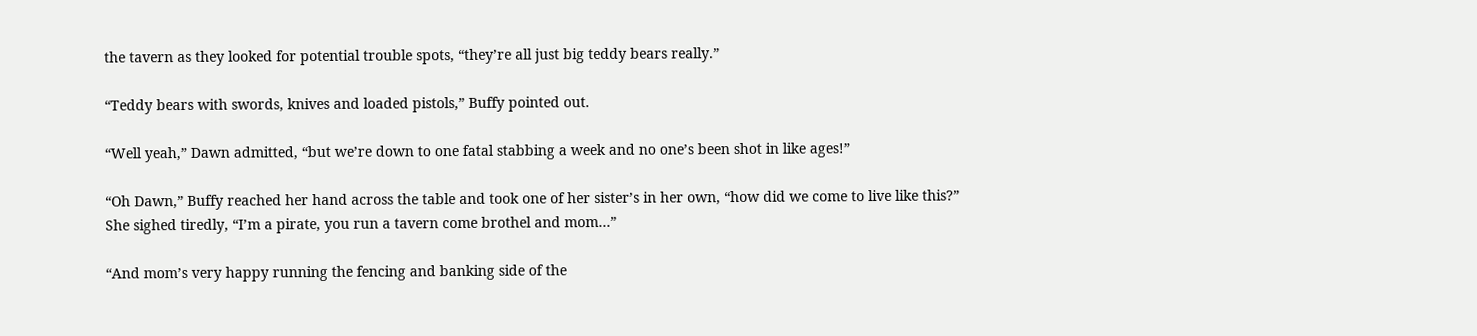the tavern as they looked for potential trouble spots, “they’re all just big teddy bears really.”

“Teddy bears with swords, knives and loaded pistols,” Buffy pointed out.

“Well yeah,” Dawn admitted, “but we’re down to one fatal stabbing a week and no one’s been shot in like ages!”

“Oh Dawn,” Buffy reached her hand across the table and took one of her sister’s in her own, “how did we come to live like this?” She sighed tiredly, “I’m a pirate, you run a tavern come brothel and mom…”

“And mom’s very happy running the fencing and banking side of the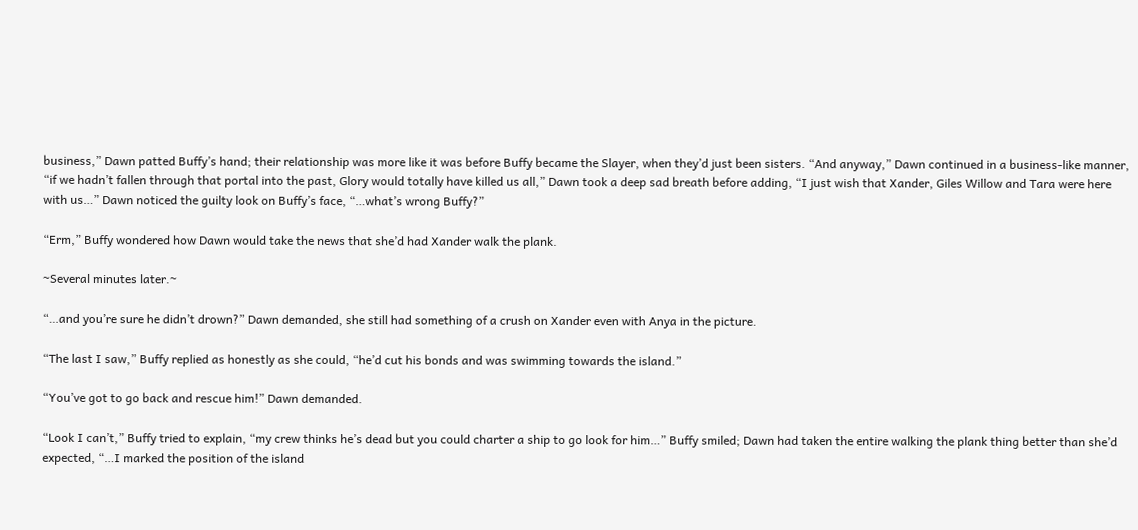business,” Dawn patted Buffy’s hand; their relationship was more like it was before Buffy became the Slayer, when they’d just been sisters. “And anyway,” Dawn continued in a business-like manner, “if we hadn’t fallen through that portal into the past, Glory would totally have killed us all,” Dawn took a deep sad breath before adding, “I just wish that Xander, Giles Willow and Tara were here with us…” Dawn noticed the guilty look on Buffy’s face, “…what’s wrong Buffy?”

“Erm,” Buffy wondered how Dawn would take the news that she’d had Xander walk the plank.

~Several minutes later.~

“…and you’re sure he didn’t drown?” Dawn demanded, she still had something of a crush on Xander even with Anya in the picture.

“The last I saw,” Buffy replied as honestly as she could, “he’d cut his bonds and was swimming towards the island.”

“You’ve got to go back and rescue him!” Dawn demanded.

“Look I can’t,” Buffy tried to explain, “my crew thinks he’s dead but you could charter a ship to go look for him…” Buffy smiled; Dawn had taken the entire walking the plank thing better than she’d expected, “…I marked the position of the island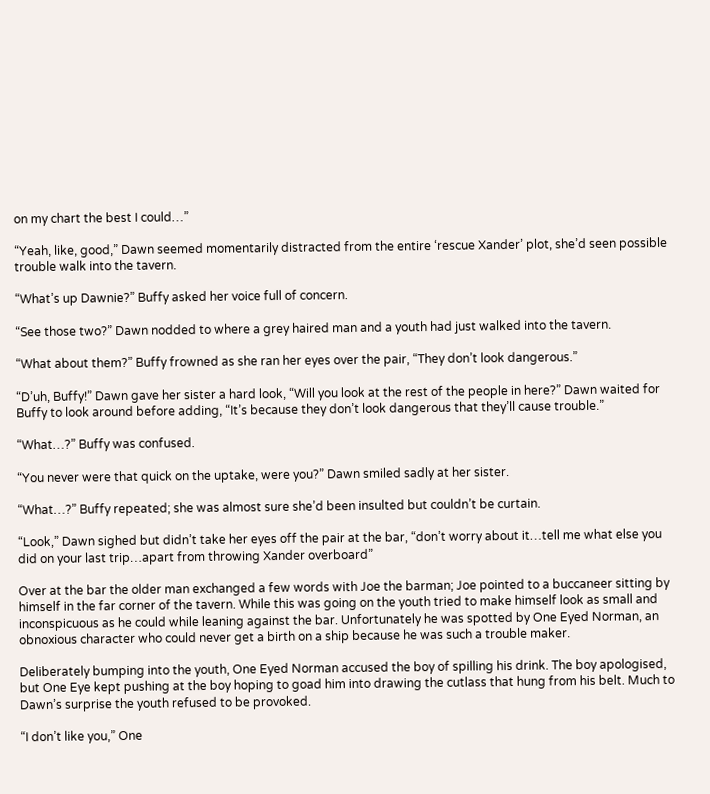on my chart the best I could…”

“Yeah, like, good,” Dawn seemed momentarily distracted from the entire ‘rescue Xander’ plot, she’d seen possible trouble walk into the tavern.

“What’s up Dawnie?” Buffy asked her voice full of concern.

“See those two?” Dawn nodded to where a grey haired man and a youth had just walked into the tavern.

“What about them?” Buffy frowned as she ran her eyes over the pair, “They don’t look dangerous.”

“D’uh, Buffy!” Dawn gave her sister a hard look, “Will you look at the rest of the people in here?” Dawn waited for Buffy to look around before adding, “It’s because they don’t look dangerous that they’ll cause trouble.”

“What…?” Buffy was confused.

“You never were that quick on the uptake, were you?” Dawn smiled sadly at her sister.

“What…?” Buffy repeated; she was almost sure she’d been insulted but couldn’t be curtain.

“Look,” Dawn sighed but didn’t take her eyes off the pair at the bar, “don’t worry about it…tell me what else you did on your last trip…apart from throwing Xander overboard”

Over at the bar the older man exchanged a few words with Joe the barman; Joe pointed to a buccaneer sitting by himself in the far corner of the tavern. While this was going on the youth tried to make himself look as small and inconspicuous as he could while leaning against the bar. Unfortunately he was spotted by One Eyed Norman, an obnoxious character who could never get a birth on a ship because he was such a trouble maker.

Deliberately bumping into the youth, One Eyed Norman accused the boy of spilling his drink. The boy apologised, but One Eye kept pushing at the boy hoping to goad him into drawing the cutlass that hung from his belt. Much to Dawn’s surprise the youth refused to be provoked.

“I don’t like you,” One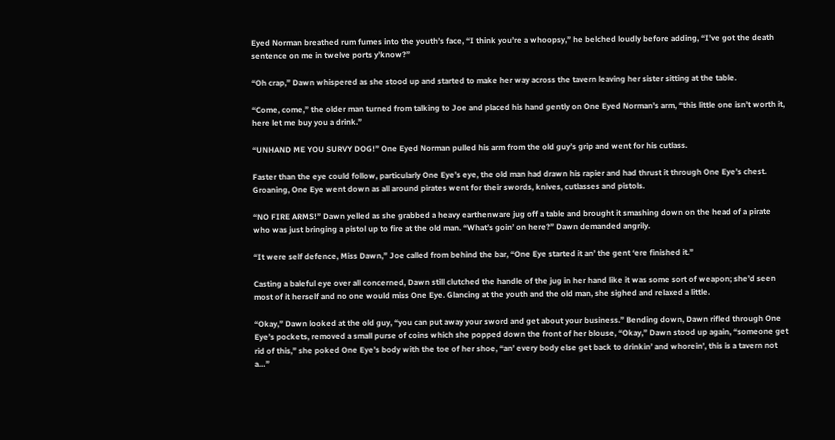Eyed Norman breathed rum fumes into the youth’s face, “I think you’re a whoopsy,” he belched loudly before adding, “I’ve got the death sentence on me in twelve ports y’know?”

“Oh crap,” Dawn whispered as she stood up and started to make her way across the tavern leaving her sister sitting at the table.

“Come, come,” the older man turned from talking to Joe and placed his hand gently on One Eyed Norman’s arm, “this little one isn’t worth it, here let me buy you a drink.”

“UNHAND ME YOU SURVY DOG!” One Eyed Norman pulled his arm from the old guy’s grip and went for his cutlass.

Faster than the eye could follow, particularly One Eye’s eye, the old man had drawn his rapier and had thrust it through One Eye’s chest. Groaning, One Eye went down as all around pirates went for their swords, knives, cutlasses and pistols.

“NO FIRE ARMS!” Dawn yelled as she grabbed a heavy earthenware jug off a table and brought it smashing down on the head of a pirate who was just bringing a pistol up to fire at the old man. “What’s goin’ on here?” Dawn demanded angrily.

“It were self defence, Miss Dawn,” Joe called from behind the bar, “One Eye started it an’ the gent ‘ere finished it.”

Casting a baleful eye over all concerned, Dawn still clutched the handle of the jug in her hand like it was some sort of weapon; she’d seen most of it herself and no one would miss One Eye. Glancing at the youth and the old man, she sighed and relaxed a little.

“Okay,” Dawn looked at the old guy, “you can put away your sword and get about your business.” Bending down, Dawn rifled through One Eye’s pockets, removed a small purse of coins which she popped down the front of her blouse, “Okay,” Dawn stood up again, “someone get rid of this,” she poked One Eye’s body with the toe of her shoe, “an’ every body else get back to drinkin’ and whorein’, this is a tavern not a…”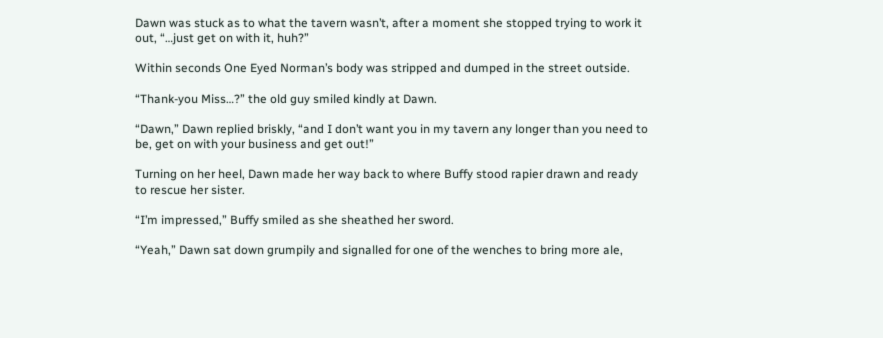Dawn was stuck as to what the tavern wasn’t, after a moment she stopped trying to work it out, “…just get on with it, huh?”

Within seconds One Eyed Norman’s body was stripped and dumped in the street outside.

“Thank-you Miss…?” the old guy smiled kindly at Dawn.

“Dawn,” Dawn replied briskly, “and I don’t want you in my tavern any longer than you need to be, get on with your business and get out!”

Turning on her heel, Dawn made her way back to where Buffy stood rapier drawn and ready to rescue her sister.

“I’m impressed,” Buffy smiled as she sheathed her sword.

“Yeah,” Dawn sat down grumpily and signalled for one of the wenches to bring more ale,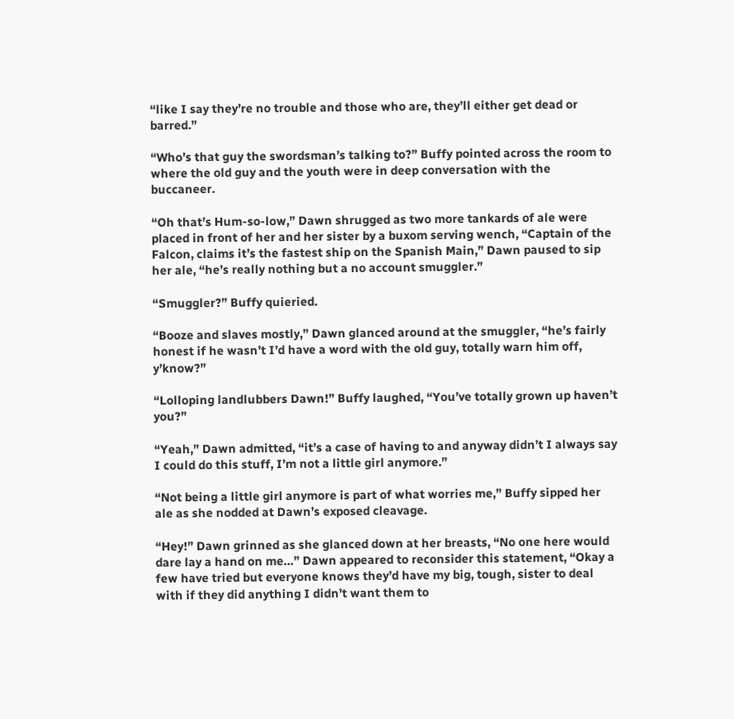“like I say they’re no trouble and those who are, they’ll either get dead or barred.”

“Who’s that guy the swordsman’s talking to?” Buffy pointed across the room to where the old guy and the youth were in deep conversation with the buccaneer.

“Oh that’s Hum-so-low,” Dawn shrugged as two more tankards of ale were placed in front of her and her sister by a buxom serving wench, “Captain of the Falcon, claims it’s the fastest ship on the Spanish Main,” Dawn paused to sip her ale, “he’s really nothing but a no account smuggler.”

“Smuggler?” Buffy quieried.

“Booze and slaves mostly,” Dawn glanced around at the smuggler, “he’s fairly honest if he wasn’t I’d have a word with the old guy, totally warn him off, y’know?”

“Lolloping landlubbers Dawn!” Buffy laughed, “You’ve totally grown up haven’t you?”

“Yeah,” Dawn admitted, “it’s a case of having to and anyway didn’t I always say I could do this stuff, I’m not a little girl anymore.”

“Not being a little girl anymore is part of what worries me,” Buffy sipped her ale as she nodded at Dawn’s exposed cleavage.

“Hey!” Dawn grinned as she glanced down at her breasts, “No one here would dare lay a hand on me…” Dawn appeared to reconsider this statement, “Okay a few have tried but everyone knows they’d have my big, tough, sister to deal with if they did anything I didn’t want them to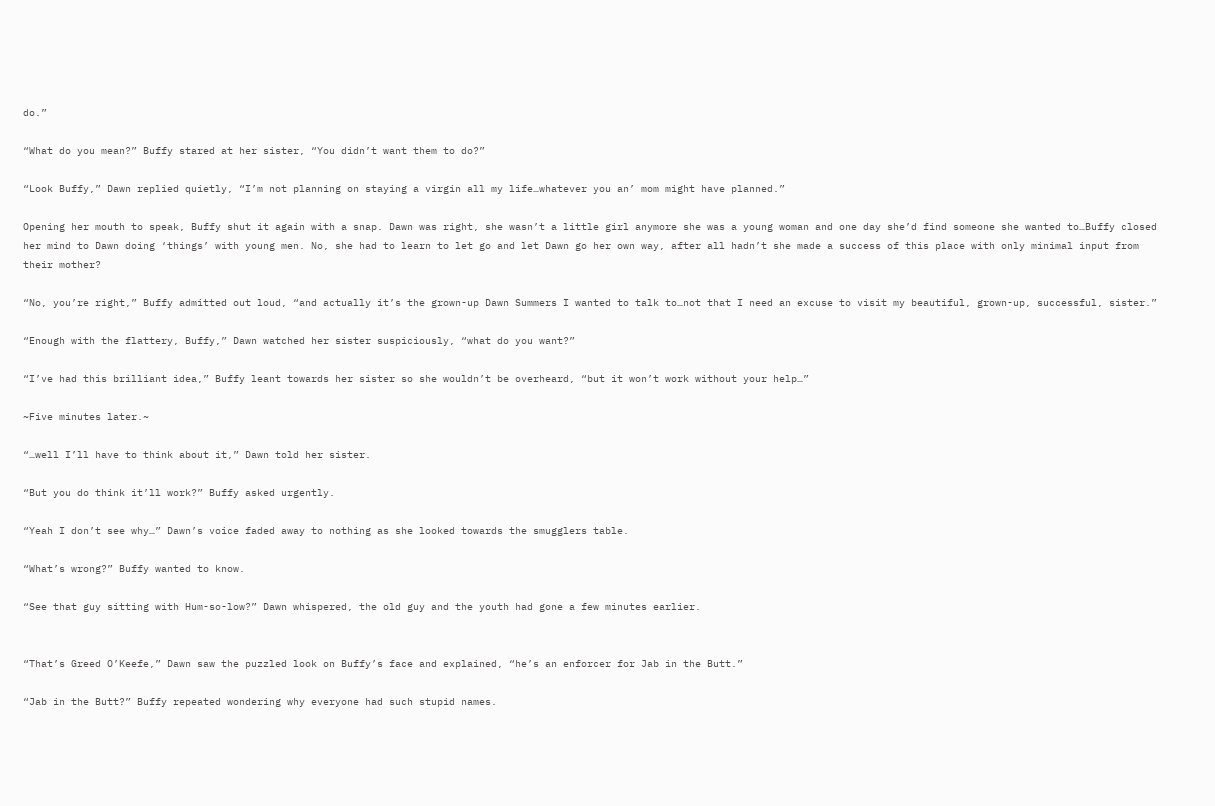do.”

“What do you mean?” Buffy stared at her sister, “You didn’t want them to do?”

“Look Buffy,” Dawn replied quietly, “I’m not planning on staying a virgin all my life…whatever you an’ mom might have planned.”

Opening her mouth to speak, Buffy shut it again with a snap. Dawn was right, she wasn’t a little girl anymore she was a young woman and one day she’d find someone she wanted to…Buffy closed her mind to Dawn doing ‘things’ with young men. No, she had to learn to let go and let Dawn go her own way, after all hadn’t she made a success of this place with only minimal input from their mother?

“No, you’re right,” Buffy admitted out loud, “and actually it’s the grown-up Dawn Summers I wanted to talk to…not that I need an excuse to visit my beautiful, grown-up, successful, sister.”

“Enough with the flattery, Buffy,” Dawn watched her sister suspiciously, “what do you want?”

“I’ve had this brilliant idea,” Buffy leant towards her sister so she wouldn’t be overheard, “but it won’t work without your help…”

~Five minutes later.~

“…well I’ll have to think about it,” Dawn told her sister.

“But you do think it’ll work?” Buffy asked urgently.

“Yeah I don’t see why…” Dawn’s voice faded away to nothing as she looked towards the smugglers table.

“What’s wrong?” Buffy wanted to know.

“See that guy sitting with Hum-so-low?” Dawn whispered, the old guy and the youth had gone a few minutes earlier.


“That’s Greed O’Keefe,” Dawn saw the puzzled look on Buffy’s face and explained, “he’s an enforcer for Jab in the Butt.”

“Jab in the Butt?” Buffy repeated wondering why everyone had such stupid names.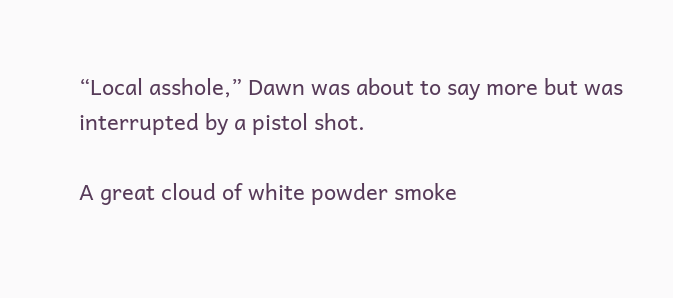“Local asshole,” Dawn was about to say more but was interrupted by a pistol shot.

A great cloud of white powder smoke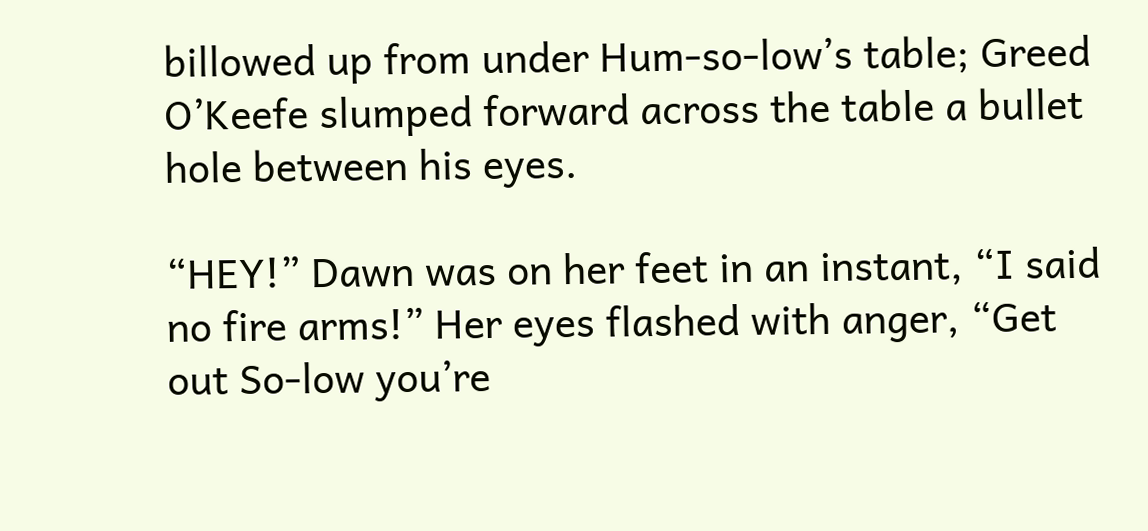billowed up from under Hum-so-low’s table; Greed O’Keefe slumped forward across the table a bullet hole between his eyes.

“HEY!” Dawn was on her feet in an instant, “I said no fire arms!” Her eyes flashed with anger, “Get out So-low you’re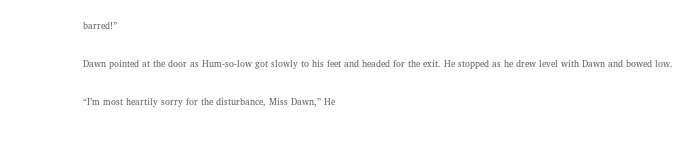barred!”

Dawn pointed at the door as Hum-so-low got slowly to his feet and headed for the exit. He stopped as he drew level with Dawn and bowed low.

“I’m most heartily sorry for the disturbance, Miss Dawn,” He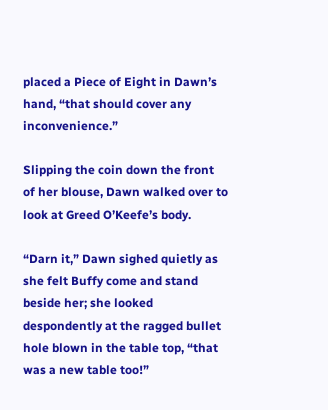placed a Piece of Eight in Dawn’s hand, “that should cover any inconvenience.”

Slipping the coin down the front of her blouse, Dawn walked over to look at Greed O’Keefe’s body.

“Darn it,” Dawn sighed quietly as she felt Buffy come and stand beside her; she looked despondently at the ragged bullet hole blown in the table top, “that was a new table too!”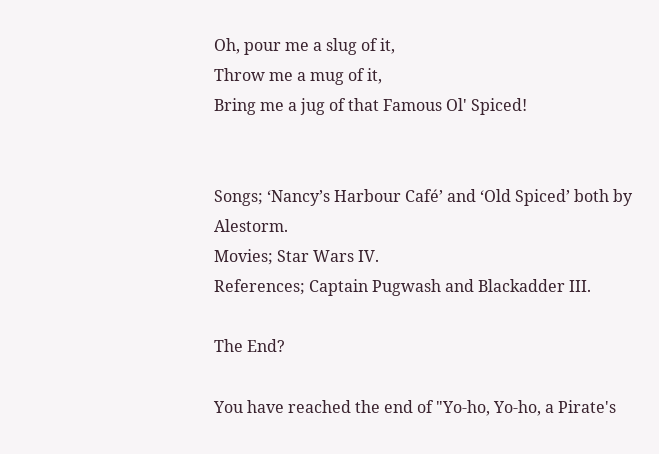Oh, pour me a slug of it,
Throw me a mug of it,
Bring me a jug of that Famous Ol' Spiced!


Songs; ‘Nancy’s Harbour Café’ and ‘Old Spiced’ both by Alestorm.
Movies; Star Wars IV.
References; Captain Pugwash and Blackadder III.

The End?

You have reached the end of "Yo-ho, Yo-ho, a Pirate's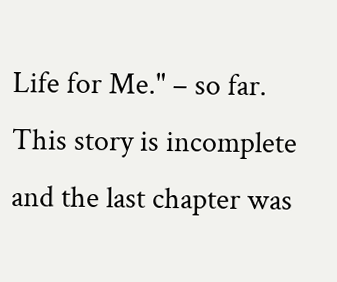Life for Me." – so far. This story is incomplete and the last chapter was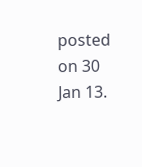posted on 30 Jan 13.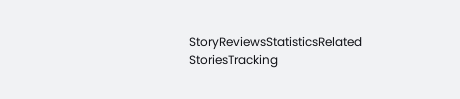StoryReviewsStatisticsRelated StoriesTracking